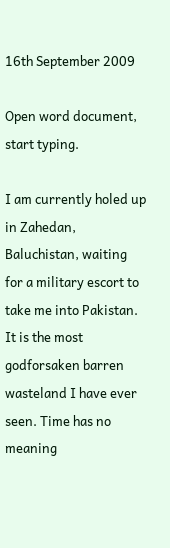16th September 2009

Open word document, start typing.

I am currently holed up in Zahedan, Baluchistan, waiting for a military escort to take me into Pakistan. It is the most godforsaken barren wasteland I have ever seen. Time has no meaning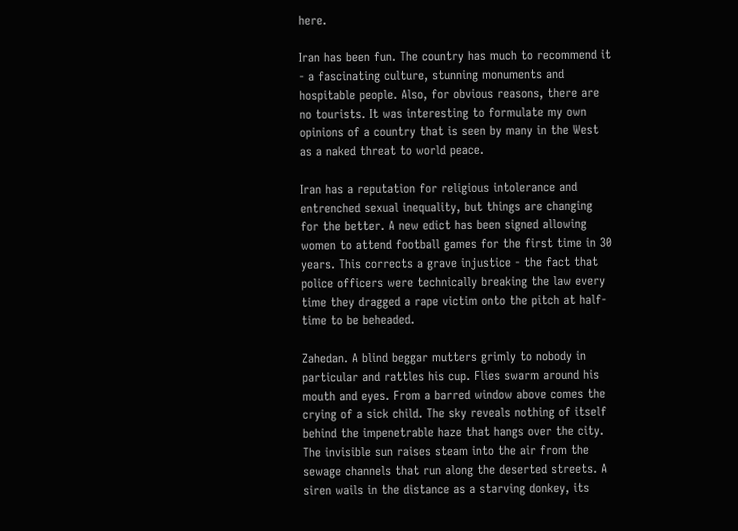here.

Iran has been fun. The country has much to recommend it - a fascinating culture, stunning monuments and hospitable people. Also, for obvious reasons, there are no tourists. It was interesting to formulate my own opinions of a country that is seen by many in the West as a naked threat to world peace.

Iran has a reputation for religious intolerance and entrenched sexual inequality, but things are changing for the better. A new edict has been signed allowing women to attend football games for the first time in 30 years. This corrects a grave injustice - the fact that police officers were technically breaking the law every time they dragged a rape victim onto the pitch at half-time to be beheaded.

Zahedan. A blind beggar mutters grimly to nobody in particular and rattles his cup. Flies swarm around his mouth and eyes. From a barred window above comes the crying of a sick child. The sky reveals nothing of itself behind the impenetrable haze that hangs over the city. The invisible sun raises steam into the air from the sewage channels that run along the deserted streets. A siren wails in the distance as a starving donkey, its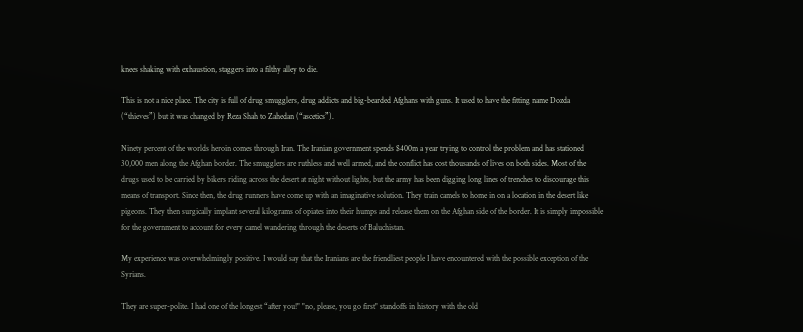knees shaking with exhaustion, staggers into a filthy alley to die.

This is not a nice place. The city is full of drug smugglers, drug addicts and big-bearded Afghans with guns. It used to have the fitting name Dozda (“thieves”) but it was changed by Reza Shah to Zahedan (“ascetics”).

Ninety percent of the worlds heroin comes through Iran. The Iranian government spends $400m a year trying to control the problem and has stationed 30,000 men along the Afghan border. The smugglers are ruthless and well armed, and the conflict has cost thousands of lives on both sides. Most of the drugs used to be carried by bikers riding across the desert at night without lights, but the army has been digging long lines of trenches to discourage this means of transport. Since then, the drug runners have come up with an imaginative solution. They train camels to home in on a location in the desert like pigeons. They then surgically implant several kilograms of opiates into their humps and release them on the Afghan side of the border. It is simply impossible for the government to account for every camel wandering through the deserts of Baluchistan.

My experience was overwhelmingly positive. I would say that the Iranians are the friendliest people I have encountered with the possible exception of the Syrians.

They are super-polite. I had one of the longest “after you!" "no, please, you go first" standoffs in history with the old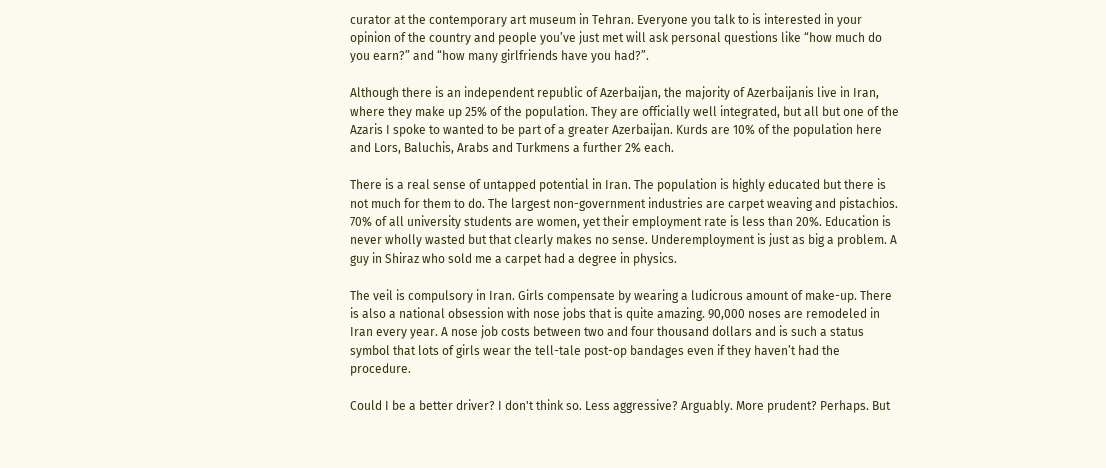curator at the contemporary art museum in Tehran. Everyone you talk to is interested in your opinion of the country and people you’ve just met will ask personal questions like “how much do you earn?” and “how many girlfriends have you had?”.

Although there is an independent republic of Azerbaijan, the majority of Azerbaijanis live in Iran, where they make up 25% of the population. They are officially well integrated, but all but one of the Azaris I spoke to wanted to be part of a greater Azerbaijan. Kurds are 10% of the population here and Lors, Baluchis, Arabs and Turkmens a further 2% each.

There is a real sense of untapped potential in Iran. The population is highly educated but there is not much for them to do. The largest non-government industries are carpet weaving and pistachios. 70% of all university students are women, yet their employment rate is less than 20%. Education is never wholly wasted but that clearly makes no sense. Underemployment is just as big a problem. A guy in Shiraz who sold me a carpet had a degree in physics.

The veil is compulsory in Iran. Girls compensate by wearing a ludicrous amount of make-up. There is also a national obsession with nose jobs that is quite amazing. 90,000 noses are remodeled in Iran every year. A nose job costs between two and four thousand dollars and is such a status symbol that lots of girls wear the tell-tale post-op bandages even if they haven’t had the procedure.

Could I be a better driver? I don't think so. Less aggressive? Arguably. More prudent? Perhaps. But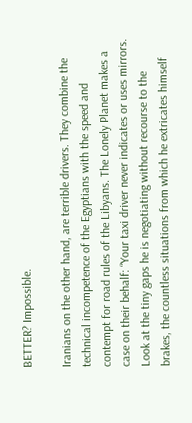BETTER? Impossible.

Iranians on the other hand, are terrible drivers. They combine the technical incompetence of the Egyptians with the speed and contempt for road rules of the Libyans. The Lonely Planet makes a case on their behalf: “Your taxi driver never indicates or uses mirrors. Look at the tiny gaps he is negotiating without recourse to the brakes, the countless situations from which he extricates himself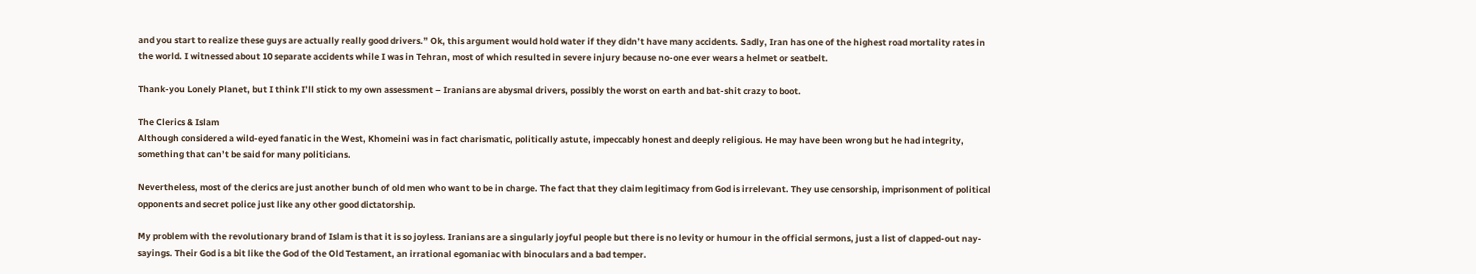and you start to realize these guys are actually really good drivers.” Ok, this argument would hold water if they didn’t have many accidents. Sadly, Iran has one of the highest road mortality rates in the world. I witnessed about 10 separate accidents while I was in Tehran, most of which resulted in severe injury because no-one ever wears a helmet or seatbelt.

Thank-you Lonely Planet, but I think I’ll stick to my own assessment – Iranians are abysmal drivers, possibly the worst on earth and bat-shit crazy to boot.

The Clerics & Islam
Although considered a wild-eyed fanatic in the West, Khomeini was in fact charismatic, politically astute, impeccably honest and deeply religious. He may have been wrong but he had integrity, something that can’t be said for many politicians.

Nevertheless, most of the clerics are just another bunch of old men who want to be in charge. The fact that they claim legitimacy from God is irrelevant. They use censorship, imprisonment of political opponents and secret police just like any other good dictatorship.

My problem with the revolutionary brand of Islam is that it is so joyless. Iranians are a singularly joyful people but there is no levity or humour in the official sermons, just a list of clapped-out nay-sayings. Their God is a bit like the God of the Old Testament, an irrational egomaniac with binoculars and a bad temper.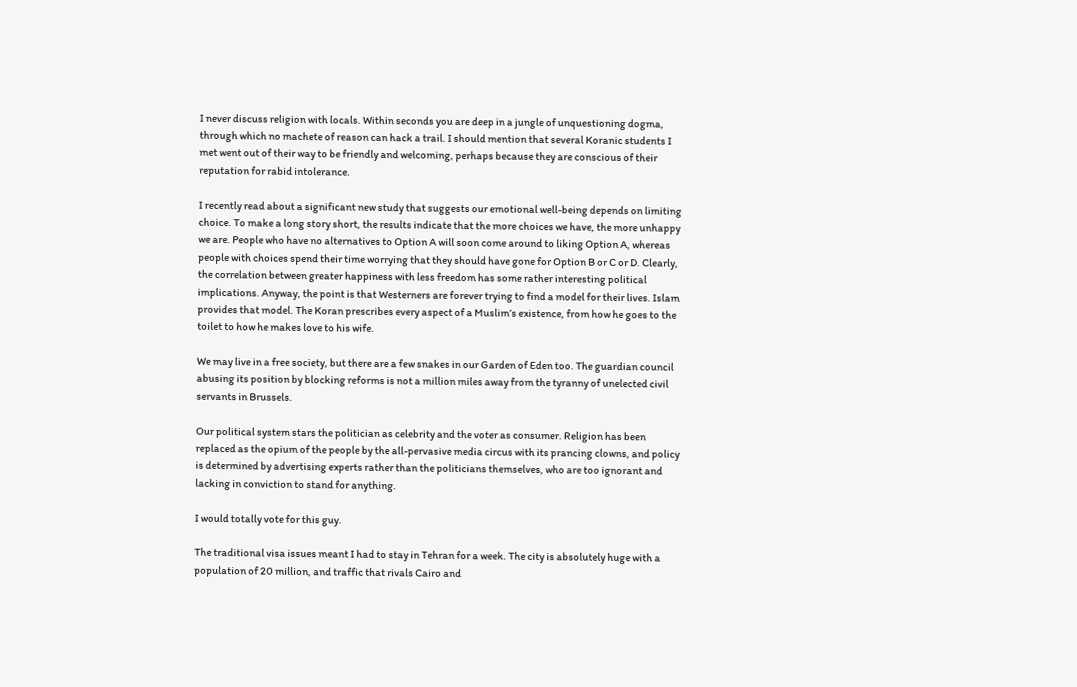I never discuss religion with locals. Within seconds you are deep in a jungle of unquestioning dogma, through which no machete of reason can hack a trail. I should mention that several Koranic students I met went out of their way to be friendly and welcoming, perhaps because they are conscious of their reputation for rabid intolerance.

I recently read about a significant new study that suggests our emotional well-being depends on limiting choice. To make a long story short, the results indicate that the more choices we have, the more unhappy we are. People who have no alternatives to Option A will soon come around to liking Option A, whereas people with choices spend their time worrying that they should have gone for Option B or C or D. Clearly, the correlation between greater happiness with less freedom has some rather interesting political implications. Anyway, the point is that Westerners are forever trying to find a model for their lives. Islam provides that model. The Koran prescribes every aspect of a Muslim’s existence, from how he goes to the toilet to how he makes love to his wife.

We may live in a free society, but there are a few snakes in our Garden of Eden too. The guardian council abusing its position by blocking reforms is not a million miles away from the tyranny of unelected civil servants in Brussels.

Our political system stars the politician as celebrity and the voter as consumer. Religion has been replaced as the opium of the people by the all-pervasive media circus with its prancing clowns, and policy is determined by advertising experts rather than the politicians themselves, who are too ignorant and lacking in conviction to stand for anything.

I would totally vote for this guy.

The traditional visa issues meant I had to stay in Tehran for a week. The city is absolutely huge with a population of 20 million, and traffic that rivals Cairo and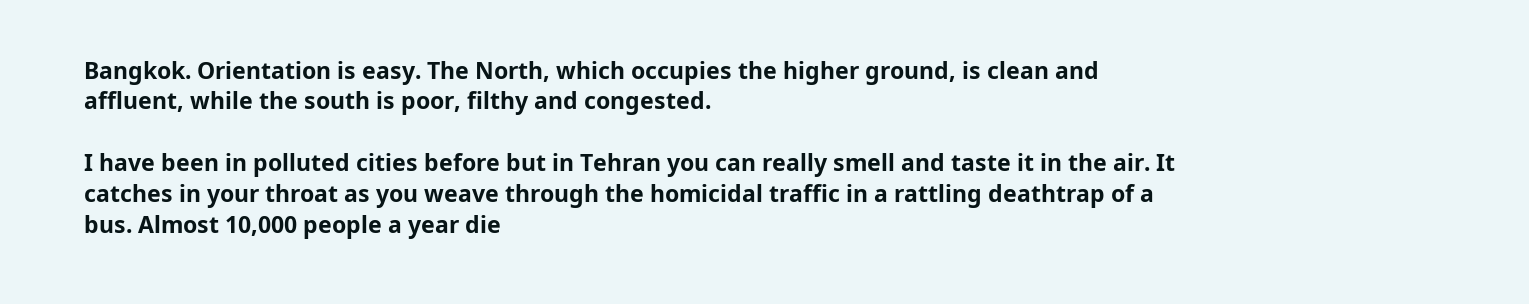Bangkok. Orientation is easy. The North, which occupies the higher ground, is clean and affluent, while the south is poor, filthy and congested.

I have been in polluted cities before but in Tehran you can really smell and taste it in the air. It catches in your throat as you weave through the homicidal traffic in a rattling deathtrap of a bus. Almost 10,000 people a year die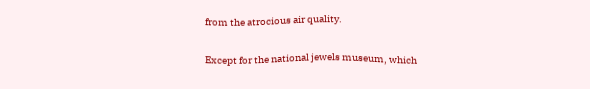from the atrocious air quality.

Except for the national jewels museum, which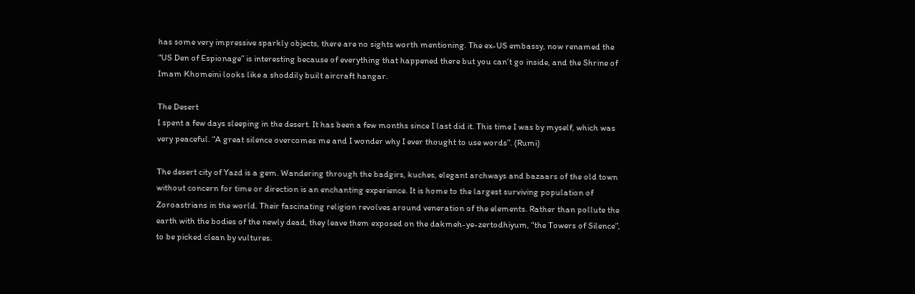has some very impressive sparkly objects, there are no sights worth mentioning. The ex-US embassy, now renamed the “US Den of Espionage” is interesting because of everything that happened there but you can’t go inside, and the Shrine of Imam Khomeini looks like a shoddily built aircraft hangar.

The Desert
I spent a few days sleeping in the desert. It has been a few months since I last did it. This time I was by myself, which was very peaceful. “A great silence overcomes me and I wonder why I ever thought to use words”. (Rumi)

The desert city of Yazd is a gem. Wandering through the badgirs, kuches, elegant archways and bazaars of the old town without concern for time or direction is an enchanting experience. It is home to the largest surviving population of Zoroastrians in the world. Their fascinating religion revolves around veneration of the elements. Rather than pollute the earth with the bodies of the newly dead, they leave them exposed on the dakmeh-ye-zertodhiyum, “the Towers of Silence”, to be picked clean by vultures.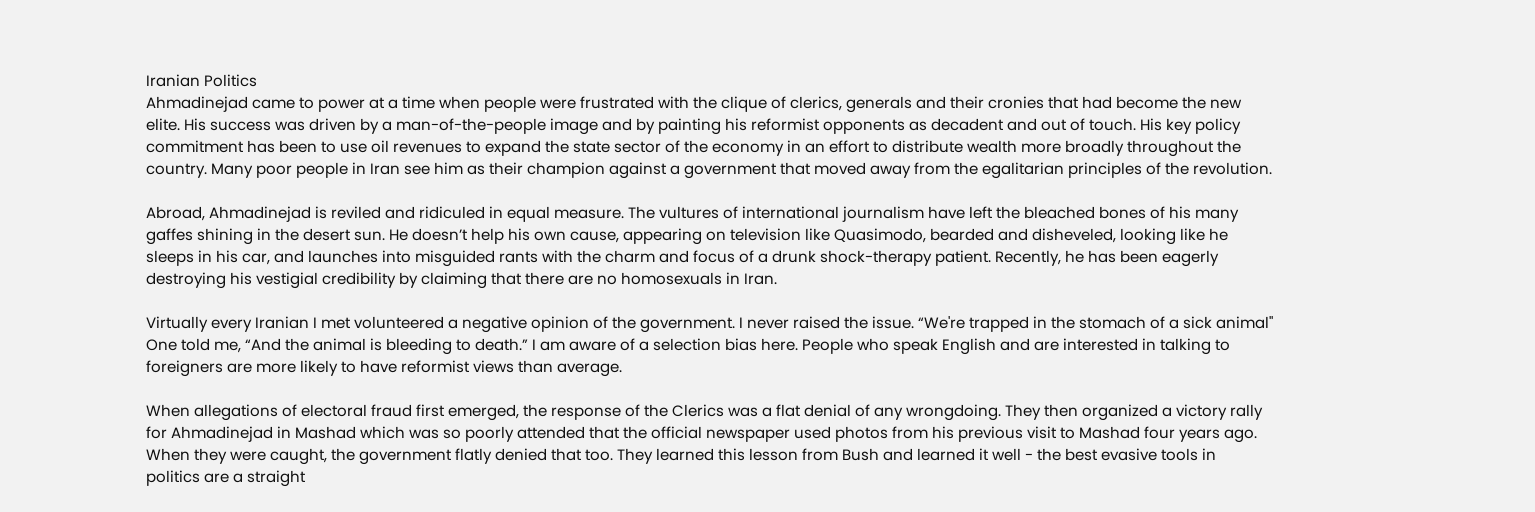Iranian Politics
Ahmadinejad came to power at a time when people were frustrated with the clique of clerics, generals and their cronies that had become the new elite. His success was driven by a man-of-the-people image and by painting his reformist opponents as decadent and out of touch. His key policy commitment has been to use oil revenues to expand the state sector of the economy in an effort to distribute wealth more broadly throughout the country. Many poor people in Iran see him as their champion against a government that moved away from the egalitarian principles of the revolution.

Abroad, Ahmadinejad is reviled and ridiculed in equal measure. The vultures of international journalism have left the bleached bones of his many gaffes shining in the desert sun. He doesn’t help his own cause, appearing on television like Quasimodo, bearded and disheveled, looking like he sleeps in his car, and launches into misguided rants with the charm and focus of a drunk shock-therapy patient. Recently, he has been eagerly destroying his vestigial credibility by claiming that there are no homosexuals in Iran.

Virtually every Iranian I met volunteered a negative opinion of the government. I never raised the issue. “We're trapped in the stomach of a sick animal" One told me, “And the animal is bleeding to death.” I am aware of a selection bias here. People who speak English and are interested in talking to foreigners are more likely to have reformist views than average.

When allegations of electoral fraud first emerged, the response of the Clerics was a flat denial of any wrongdoing. They then organized a victory rally for Ahmadinejad in Mashad which was so poorly attended that the official newspaper used photos from his previous visit to Mashad four years ago. When they were caught, the government flatly denied that too. They learned this lesson from Bush and learned it well - the best evasive tools in politics are a straight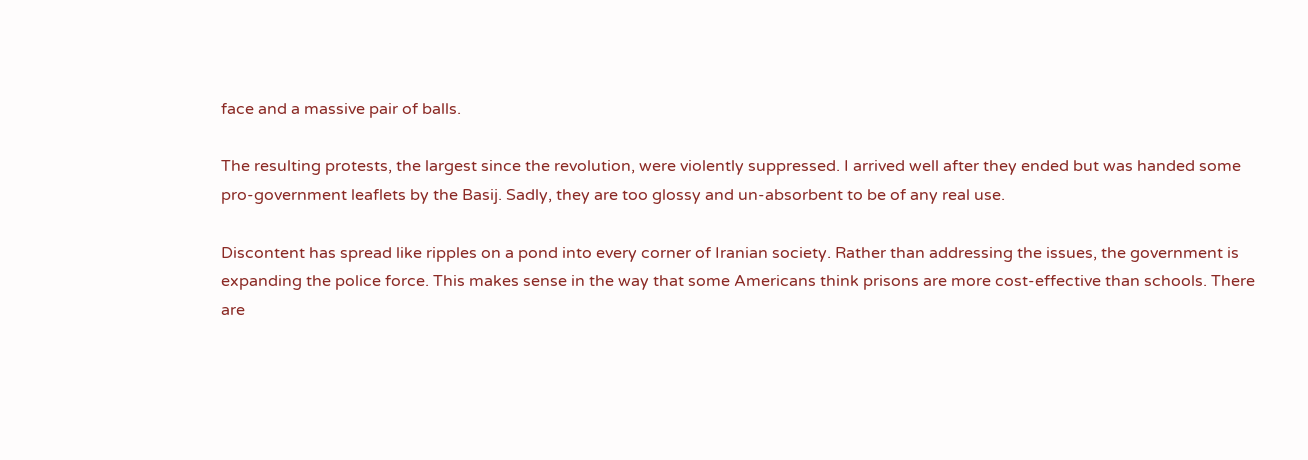face and a massive pair of balls.

The resulting protests, the largest since the revolution, were violently suppressed. I arrived well after they ended but was handed some pro-government leaflets by the Basij. Sadly, they are too glossy and un-absorbent to be of any real use.

Discontent has spread like ripples on a pond into every corner of Iranian society. Rather than addressing the issues, the government is expanding the police force. This makes sense in the way that some Americans think prisons are more cost-effective than schools. There are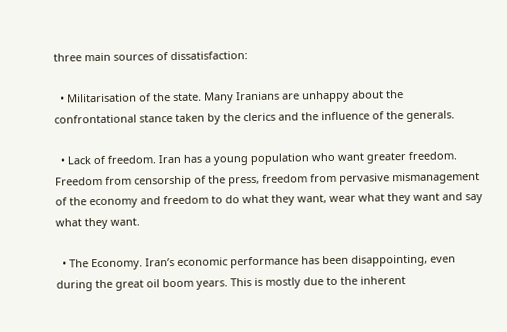three main sources of dissatisfaction:

  • Militarisation of the state. Many Iranians are unhappy about the confrontational stance taken by the clerics and the influence of the generals.

  • Lack of freedom. Iran has a young population who want greater freedom. Freedom from censorship of the press, freedom from pervasive mismanagement of the economy and freedom to do what they want, wear what they want and say what they want.

  • The Economy. Iran’s economic performance has been disappointing, even during the great oil boom years. This is mostly due to the inherent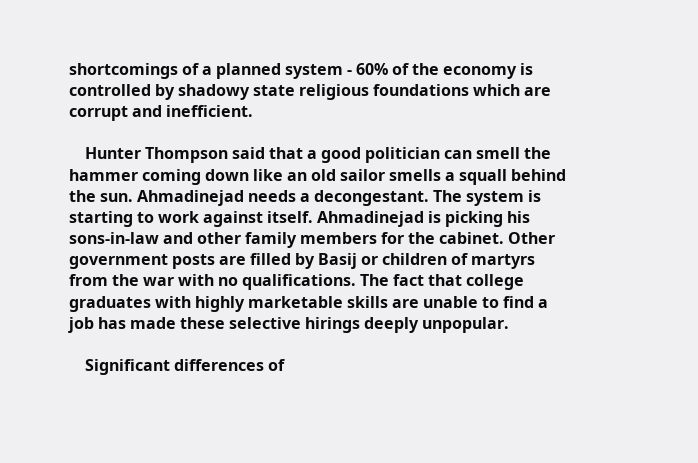shortcomings of a planned system - 60% of the economy is controlled by shadowy state religious foundations which are corrupt and inefficient.

    Hunter Thompson said that a good politician can smell the hammer coming down like an old sailor smells a squall behind the sun. Ahmadinejad needs a decongestant. The system is starting to work against itself. Ahmadinejad is picking his sons-in-law and other family members for the cabinet. Other government posts are filled by Basij or children of martyrs from the war with no qualifications. The fact that college graduates with highly marketable skills are unable to find a job has made these selective hirings deeply unpopular.

    Significant differences of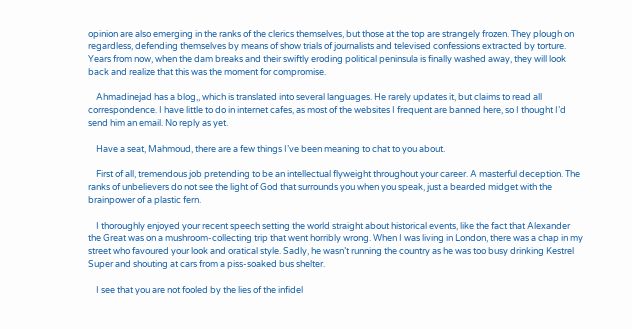opinion are also emerging in the ranks of the clerics themselves, but those at the top are strangely frozen. They plough on regardless, defending themselves by means of show trials of journalists and televised confessions extracted by torture. Years from now, when the dam breaks and their swiftly eroding political peninsula is finally washed away, they will look back and realize that this was the moment for compromise.

    Ahmadinejad has a blog,, which is translated into several languages. He rarely updates it, but claims to read all correspondence. I have little to do in internet cafes, as most of the websites I frequent are banned here, so I thought I’d send him an email. No reply as yet.

    Have a seat, Mahmoud, there are a few things I’ve been meaning to chat to you about.

    First of all, tremendous job pretending to be an intellectual flyweight throughout your career. A masterful deception. The ranks of unbelievers do not see the light of God that surrounds you when you speak, just a bearded midget with the brainpower of a plastic fern.

    I thoroughly enjoyed your recent speech setting the world straight about historical events, like the fact that Alexander the Great was on a mushroom-collecting trip that went horribly wrong. When I was living in London, there was a chap in my street who favoured your look and oratical style. Sadly, he wasn’t running the country as he was too busy drinking Kestrel Super and shouting at cars from a piss-soaked bus shelter.

    I see that you are not fooled by the lies of the infidel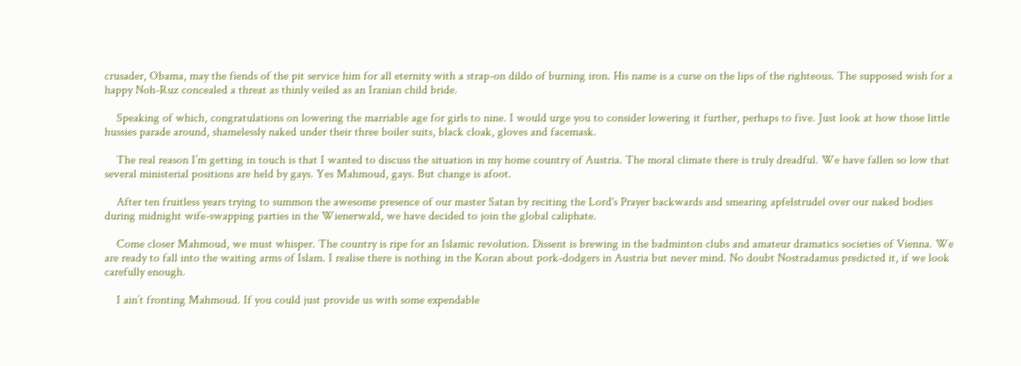crusader, Obama, may the fiends of the pit service him for all eternity with a strap-on dildo of burning iron. His name is a curse on the lips of the righteous. The supposed wish for a happy Noh-Ruz concealed a threat as thinly veiled as an Iranian child bride.

    Speaking of which, congratulations on lowering the marriable age for girls to nine. I would urge you to consider lowering it further, perhaps to five. Just look at how those little hussies parade around, shamelessly naked under their three boiler suits, black cloak, gloves and facemask.

    The real reason I’m getting in touch is that I wanted to discuss the situation in my home country of Austria. The moral climate there is truly dreadful. We have fallen so low that several ministerial positions are held by gays. Yes Mahmoud, gays. But change is afoot.

    After ten fruitless years trying to summon the awesome presence of our master Satan by reciting the Lord's Prayer backwards and smearing apfelstrudel over our naked bodies during midnight wife-swapping parties in the Wienerwald, we have decided to join the global caliphate.

    Come closer Mahmoud, we must whisper. The country is ripe for an Islamic revolution. Dissent is brewing in the badminton clubs and amateur dramatics societies of Vienna. We are ready to fall into the waiting arms of Islam. I realise there is nothing in the Koran about pork-dodgers in Austria but never mind. No doubt Nostradamus predicted it, if we look carefully enough.

    I ain’t fronting Mahmoud. If you could just provide us with some expendable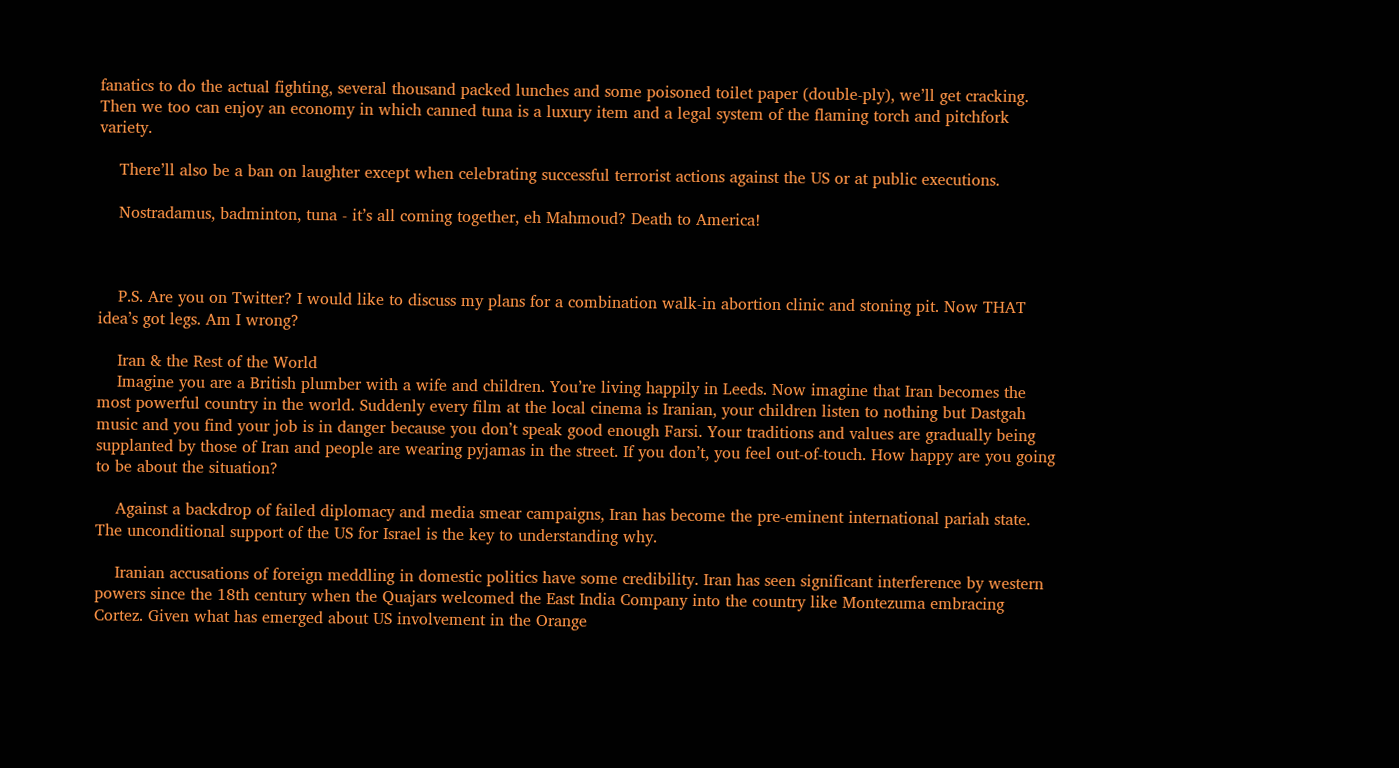fanatics to do the actual fighting, several thousand packed lunches and some poisoned toilet paper (double-ply), we’ll get cracking. Then we too can enjoy an economy in which canned tuna is a luxury item and a legal system of the flaming torch and pitchfork variety.

    There’ll also be a ban on laughter except when celebrating successful terrorist actions against the US or at public executions.

    Nostradamus, badminton, tuna - it’s all coming together, eh Mahmoud? Death to America!



    P.S. Are you on Twitter? I would like to discuss my plans for a combination walk-in abortion clinic and stoning pit. Now THAT idea’s got legs. Am I wrong?

    Iran & the Rest of the World
    Imagine you are a British plumber with a wife and children. You’re living happily in Leeds. Now imagine that Iran becomes the most powerful country in the world. Suddenly every film at the local cinema is Iranian, your children listen to nothing but Dastgah music and you find your job is in danger because you don’t speak good enough Farsi. Your traditions and values are gradually being supplanted by those of Iran and people are wearing pyjamas in the street. If you don’t, you feel out-of-touch. How happy are you going to be about the situation?

    Against a backdrop of failed diplomacy and media smear campaigns, Iran has become the pre-eminent international pariah state. The unconditional support of the US for Israel is the key to understanding why.

    Iranian accusations of foreign meddling in domestic politics have some credibility. Iran has seen significant interference by western powers since the 18th century when the Quajars welcomed the East India Company into the country like Montezuma embracing Cortez. Given what has emerged about US involvement in the Orange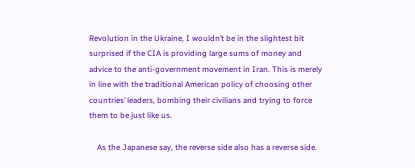Revolution in the Ukraine, I wouldn’t be in the slightest bit surprised if the CIA is providing large sums of money and advice to the anti-government movement in Iran. This is merely in line with the traditional American policy of choosing other countries’ leaders, bombing their civilians and trying to force them to be just like us.

    As the Japanese say, the reverse side also has a reverse side.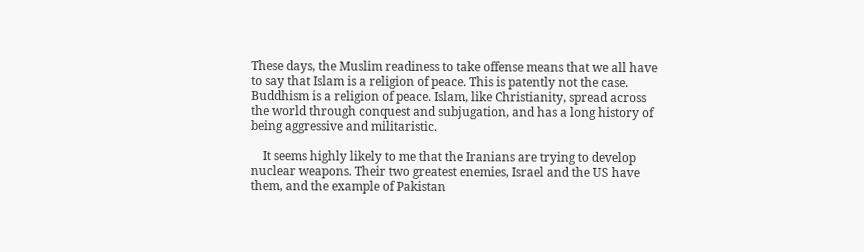These days, the Muslim readiness to take offense means that we all have to say that Islam is a religion of peace. This is patently not the case. Buddhism is a religion of peace. Islam, like Christianity, spread across the world through conquest and subjugation, and has a long history of being aggressive and militaristic.

    It seems highly likely to me that the Iranians are trying to develop nuclear weapons. Their two greatest enemies, Israel and the US have them, and the example of Pakistan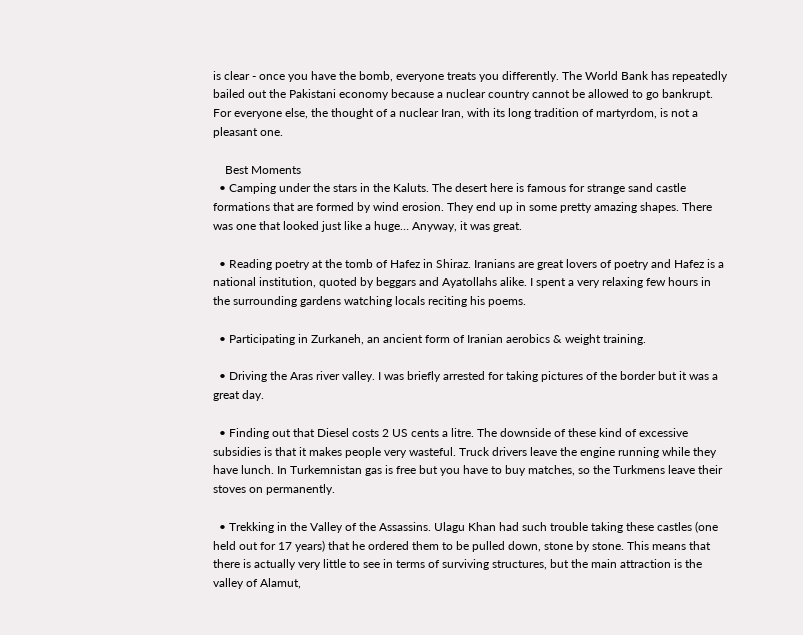is clear - once you have the bomb, everyone treats you differently. The World Bank has repeatedly bailed out the Pakistani economy because a nuclear country cannot be allowed to go bankrupt. For everyone else, the thought of a nuclear Iran, with its long tradition of martyrdom, is not a pleasant one.

    Best Moments
  • Camping under the stars in the Kaluts. The desert here is famous for strange sand castle formations that are formed by wind erosion. They end up in some pretty amazing shapes. There was one that looked just like a huge… Anyway, it was great.

  • Reading poetry at the tomb of Hafez in Shiraz. Iranians are great lovers of poetry and Hafez is a national institution, quoted by beggars and Ayatollahs alike. I spent a very relaxing few hours in the surrounding gardens watching locals reciting his poems.

  • Participating in Zurkaneh, an ancient form of Iranian aerobics & weight training.

  • Driving the Aras river valley. I was briefly arrested for taking pictures of the border but it was a great day.

  • Finding out that Diesel costs 2 US cents a litre. The downside of these kind of excessive subsidies is that it makes people very wasteful. Truck drivers leave the engine running while they have lunch. In Turkemnistan gas is free but you have to buy matches, so the Turkmens leave their stoves on permanently.

  • Trekking in the Valley of the Assassins. Ulagu Khan had such trouble taking these castles (one held out for 17 years) that he ordered them to be pulled down, stone by stone. This means that there is actually very little to see in terms of surviving structures, but the main attraction is the valley of Alamut,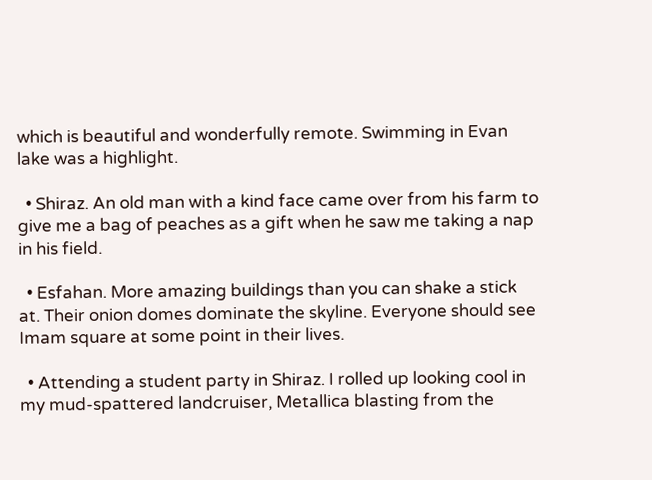which is beautiful and wonderfully remote. Swimming in Evan lake was a highlight.

  • Shiraz. An old man with a kind face came over from his farm to give me a bag of peaches as a gift when he saw me taking a nap in his field.

  • Esfahan. More amazing buildings than you can shake a stick at. Their onion domes dominate the skyline. Everyone should see Imam square at some point in their lives.

  • Attending a student party in Shiraz. I rolled up looking cool in my mud-spattered landcruiser, Metallica blasting from the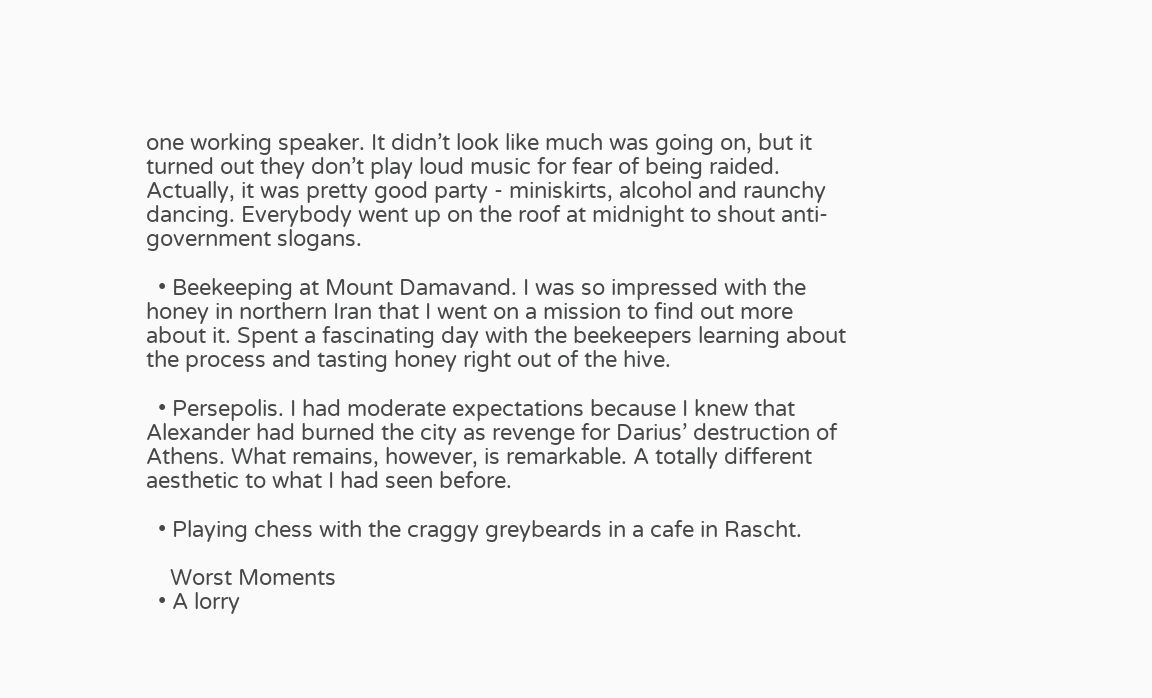one working speaker. It didn’t look like much was going on, but it turned out they don’t play loud music for fear of being raided. Actually, it was pretty good party - miniskirts, alcohol and raunchy dancing. Everybody went up on the roof at midnight to shout anti-government slogans.

  • Beekeeping at Mount Damavand. I was so impressed with the honey in northern Iran that I went on a mission to find out more about it. Spent a fascinating day with the beekeepers learning about the process and tasting honey right out of the hive.

  • Persepolis. I had moderate expectations because I knew that Alexander had burned the city as revenge for Darius’ destruction of Athens. What remains, however, is remarkable. A totally different aesthetic to what I had seen before.

  • Playing chess with the craggy greybeards in a cafe in Rascht.

    Worst Moments
  • A lorry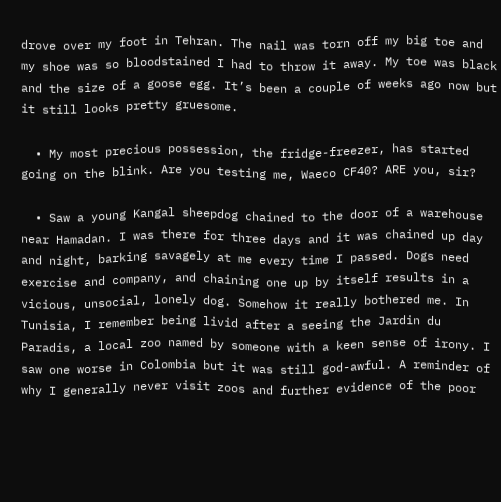drove over my foot in Tehran. The nail was torn off my big toe and my shoe was so bloodstained I had to throw it away. My toe was black and the size of a goose egg. It’s been a couple of weeks ago now but it still looks pretty gruesome.

  • My most precious possession, the fridge-freezer, has started going on the blink. Are you testing me, Waeco CF40? ARE you, sir?

  • Saw a young Kangal sheepdog chained to the door of a warehouse near Hamadan. I was there for three days and it was chained up day and night, barking savagely at me every time I passed. Dogs need exercise and company, and chaining one up by itself results in a vicious, unsocial, lonely dog. Somehow it really bothered me. In Tunisia, I remember being livid after a seeing the Jardin du Paradis, a local zoo named by someone with a keen sense of irony. I saw one worse in Colombia but it was still god-awful. A reminder of why I generally never visit zoos and further evidence of the poor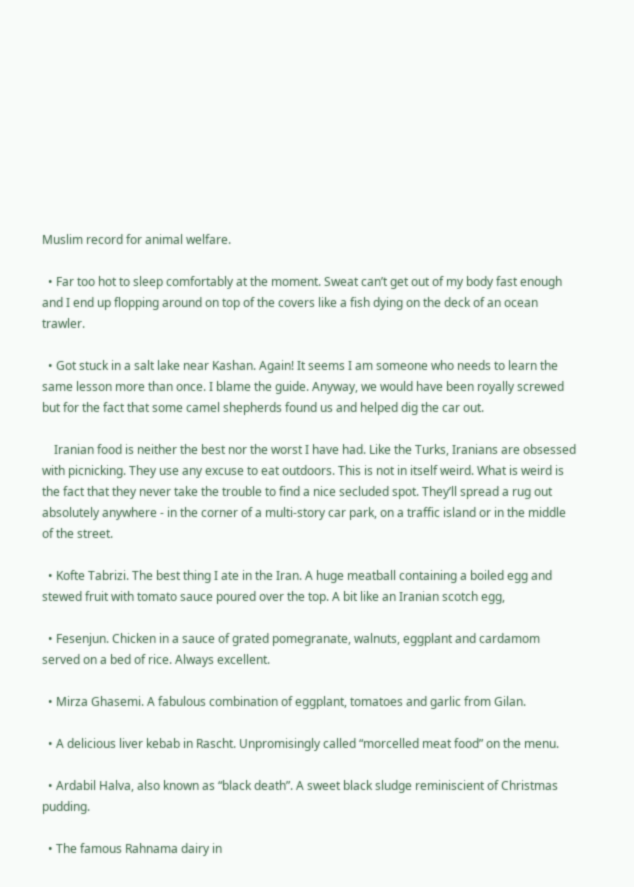Muslim record for animal welfare.

  • Far too hot to sleep comfortably at the moment. Sweat can’t get out of my body fast enough and I end up flopping around on top of the covers like a fish dying on the deck of an ocean trawler.

  • Got stuck in a salt lake near Kashan. Again! It seems I am someone who needs to learn the same lesson more than once. I blame the guide. Anyway, we would have been royally screwed but for the fact that some camel shepherds found us and helped dig the car out.

    Iranian food is neither the best nor the worst I have had. Like the Turks, Iranians are obsessed with picnicking. They use any excuse to eat outdoors. This is not in itself weird. What is weird is the fact that they never take the trouble to find a nice secluded spot. They’ll spread a rug out absolutely anywhere - in the corner of a multi-story car park, on a traffic island or in the middle of the street.

  • Kofte Tabrizi. The best thing I ate in the Iran. A huge meatball containing a boiled egg and stewed fruit with tomato sauce poured over the top. A bit like an Iranian scotch egg,

  • Fesenjun. Chicken in a sauce of grated pomegranate, walnuts, eggplant and cardamom served on a bed of rice. Always excellent.

  • Mirza Ghasemi. A fabulous combination of eggplant, tomatoes and garlic from Gilan.

  • A delicious liver kebab in Rascht. Unpromisingly called “morcelled meat food” on the menu.

  • Ardabil Halva, also known as “black death”. A sweet black sludge reminiscient of Christmas pudding.

  • The famous Rahnama dairy in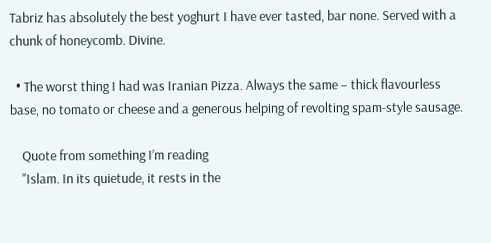Tabriz has absolutely the best yoghurt I have ever tasted, bar none. Served with a chunk of honeycomb. Divine.

  • The worst thing I had was Iranian Pizza. Always the same – thick flavourless base, no tomato or cheese and a generous helping of revolting spam-style sausage.

    Quote from something I’m reading
    "Islam. In its quietude, it rests in the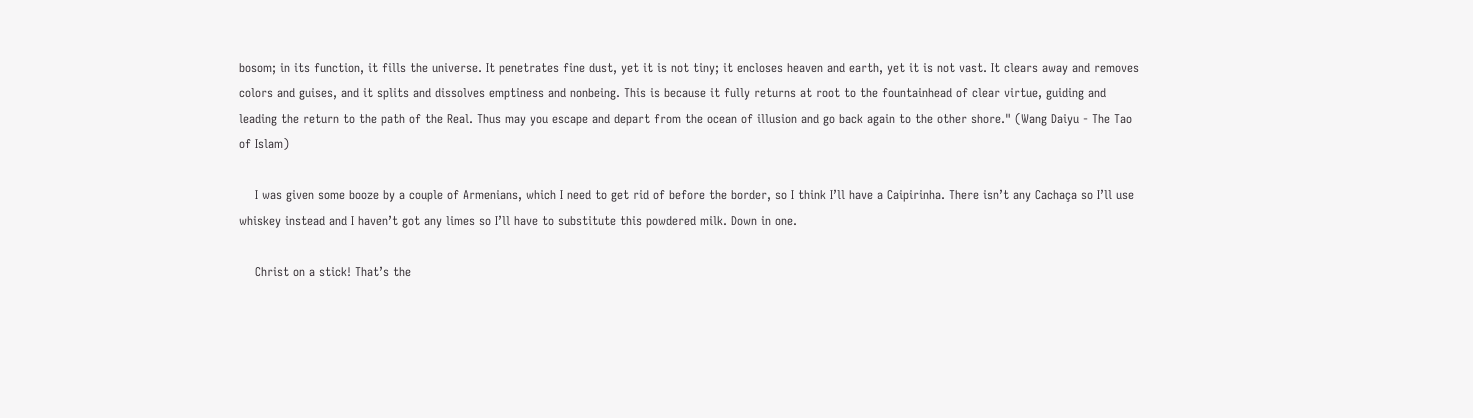bosom; in its function, it fills the universe. It penetrates fine dust, yet it is not tiny; it encloses heaven and earth, yet it is not vast. It clears away and removes colors and guises, and it splits and dissolves emptiness and nonbeing. This is because it fully returns at root to the fountainhead of clear virtue, guiding and leading the return to the path of the Real. Thus may you escape and depart from the ocean of illusion and go back again to the other shore." (Wang Daiyu - The Tao of Islam)

    I was given some booze by a couple of Armenians, which I need to get rid of before the border, so I think I’ll have a Caipirinha. There isn’t any Cachaça so I’ll use whiskey instead and I haven’t got any limes so I’ll have to substitute this powdered milk. Down in one.

    Christ on a stick! That’s the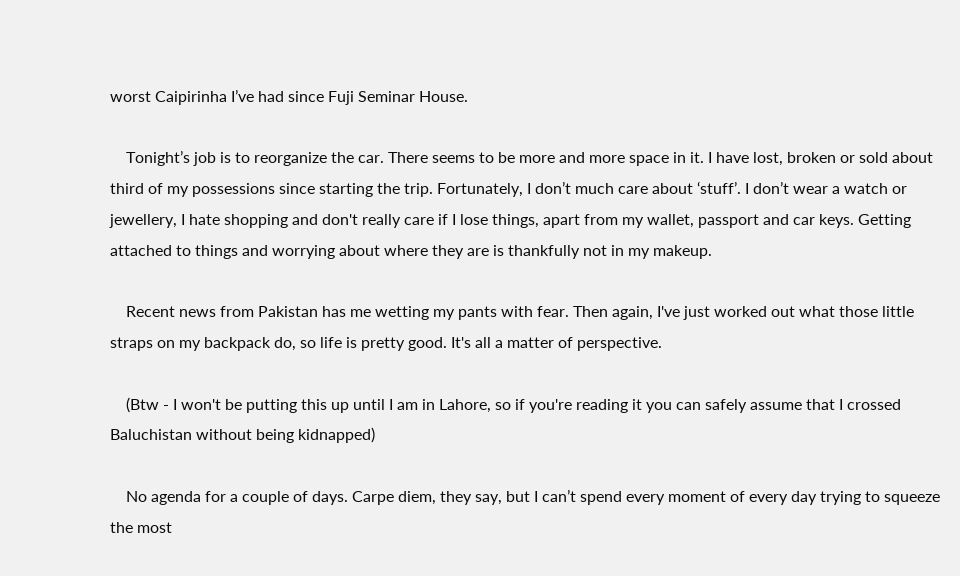worst Caipirinha I’ve had since Fuji Seminar House.

    Tonight’s job is to reorganize the car. There seems to be more and more space in it. I have lost, broken or sold about third of my possessions since starting the trip. Fortunately, I don’t much care about ‘stuff’. I don’t wear a watch or jewellery, I hate shopping and don't really care if I lose things, apart from my wallet, passport and car keys. Getting attached to things and worrying about where they are is thankfully not in my makeup.

    Recent news from Pakistan has me wetting my pants with fear. Then again, I've just worked out what those little straps on my backpack do, so life is pretty good. It's all a matter of perspective.

    (Btw - I won't be putting this up until I am in Lahore, so if you're reading it you can safely assume that I crossed Baluchistan without being kidnapped)

    No agenda for a couple of days. Carpe diem, they say, but I can’t spend every moment of every day trying to squeeze the most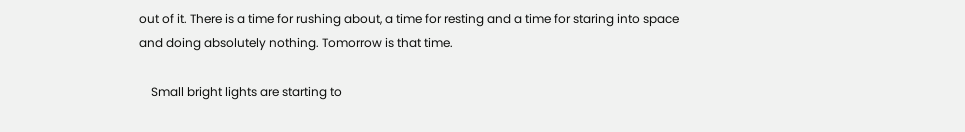out of it. There is a time for rushing about, a time for resting and a time for staring into space and doing absolutely nothing. Tomorrow is that time.

    Small bright lights are starting to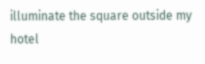illuminate the square outside my hotel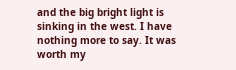and the big bright light is sinking in the west. I have nothing more to say. It was worth my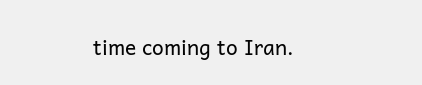time coming to Iran.